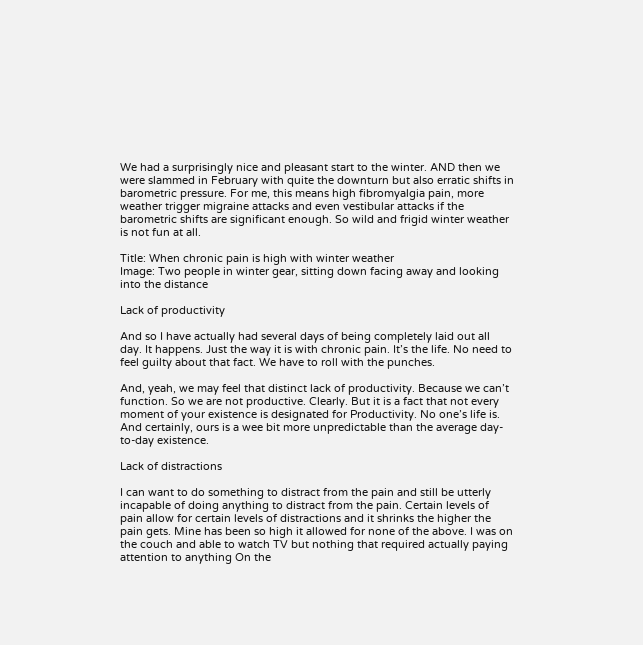We had a surprisingly nice and pleasant start to the winter. AND then we were slammed in February with quite the downturn but also erratic shifts in barometric pressure. For me, this means high fibromyalgia pain, more weather trigger migraine attacks and even vestibular attacks if the barometric shifts are significant enough. So wild and frigid winter weather is not fun at all.

Title: When chronic pain is high with winter weather
Image: Two people in winter gear, sitting down facing away and looking into the distance

Lack of productivity

And so I have actually had several days of being completely laid out all day. It happens. Just the way it is with chronic pain. It’s the life. No need to feel guilty about that fact. We have to roll with the punches.

And, yeah, we may feel that distinct lack of productivity. Because we can’t function. So we are not productive. Clearly. But it is a fact that not every moment of your existence is designated for Productivity. No one’s life is. And certainly, ours is a wee bit more unpredictable than the average day-to-day existence.

Lack of distractions

I can want to do something to distract from the pain and still be utterly incapable of doing anything to distract from the pain. Certain levels of pain allow for certain levels of distractions and it shrinks the higher the pain gets. Mine has been so high it allowed for none of the above. I was on the couch and able to watch TV but nothing that required actually paying attention to anything On the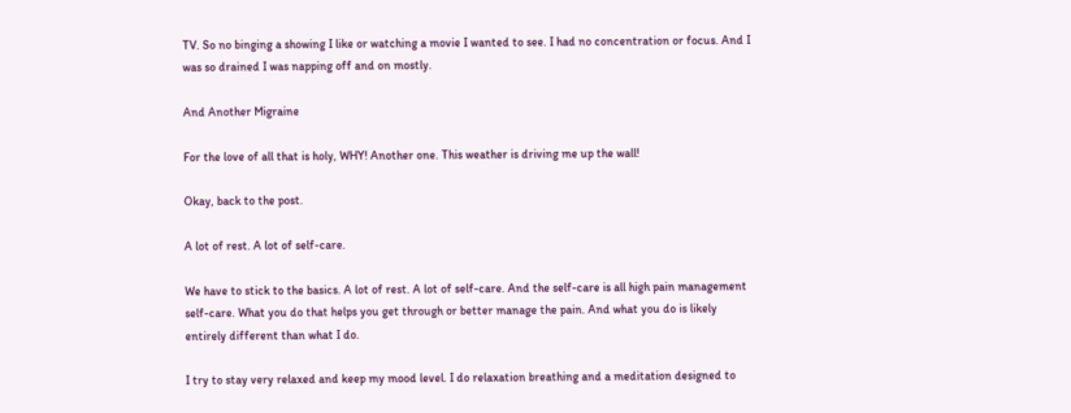TV. So no binging a showing I like or watching a movie I wanted to see. I had no concentration or focus. And I was so drained I was napping off and on mostly.

And Another Migraine

For the love of all that is holy, WHY! Another one. This weather is driving me up the wall!

Okay, back to the post.

A lot of rest. A lot of self-care.

We have to stick to the basics. A lot of rest. A lot of self-care. And the self-care is all high pain management self-care. What you do that helps you get through or better manage the pain. And what you do is likely entirely different than what I do.

I try to stay very relaxed and keep my mood level. I do relaxation breathing and a meditation designed to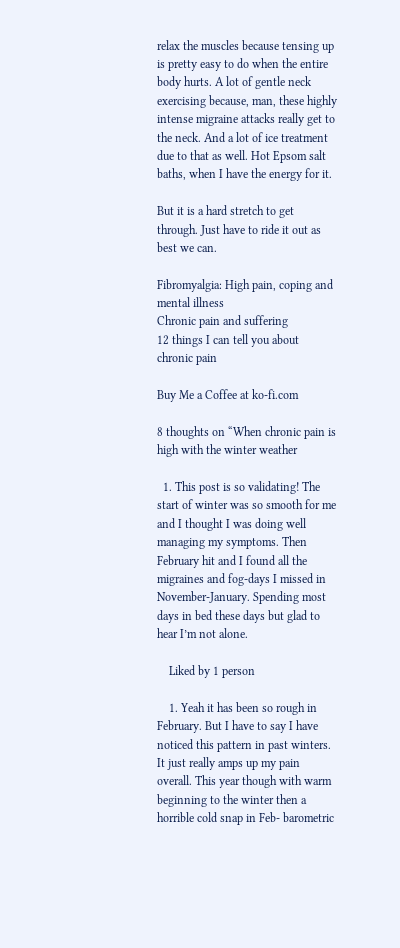relax the muscles because tensing up is pretty easy to do when the entire body hurts. A lot of gentle neck exercising because, man, these highly intense migraine attacks really get to the neck. And a lot of ice treatment due to that as well. Hot Epsom salt baths, when I have the energy for it.

But it is a hard stretch to get through. Just have to ride it out as best we can.

Fibromyalgia: High pain, coping and mental illness
Chronic pain and suffering
12 things I can tell you about chronic pain

Buy Me a Coffee at ko-fi.com

8 thoughts on “When chronic pain is high with the winter weather

  1. This post is so validating! The start of winter was so smooth for me and I thought I was doing well managing my symptoms. Then February hit and I found all the migraines and fog-days I missed in November-January. Spending most days in bed these days but glad to hear I’m not alone.

    Liked by 1 person

    1. Yeah it has been so rough in February. But I have to say I have noticed this pattern in past winters. It just really amps up my pain overall. This year though with warm beginning to the winter then a horrible cold snap in Feb- barometric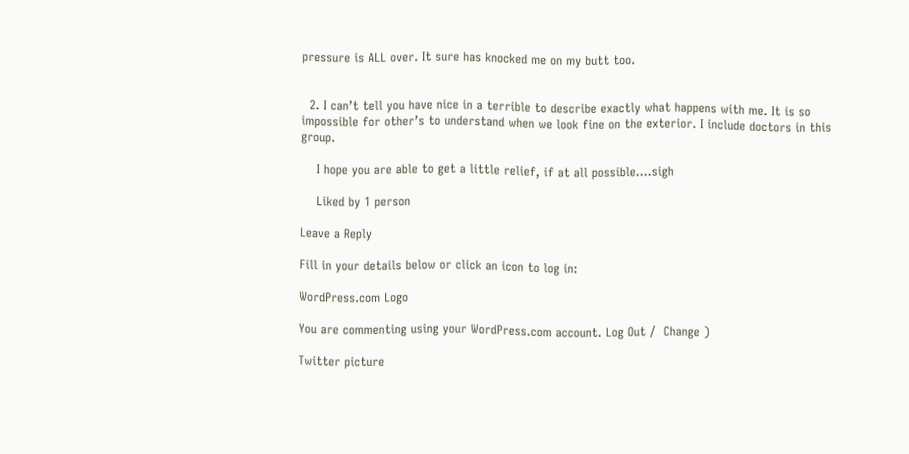pressure is ALL over. It sure has knocked me on my butt too.


  2. I can’t tell you have nice in a terrible to describe exactly what happens with me. It is so impossible for other’s to understand when we look fine on the exterior. I include doctors in this group.

    I hope you are able to get a little relief, if at all possible….sigh

    Liked by 1 person

Leave a Reply

Fill in your details below or click an icon to log in:

WordPress.com Logo

You are commenting using your WordPress.com account. Log Out /  Change )

Twitter picture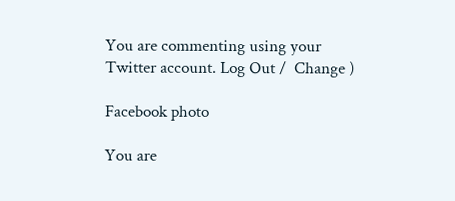You are commenting using your Twitter account. Log Out /  Change )

Facebook photo

You are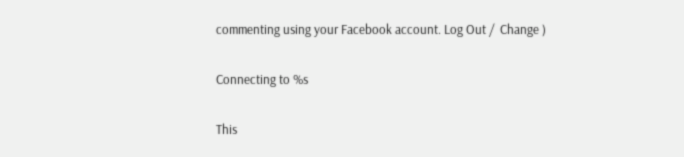commenting using your Facebook account. Log Out /  Change )

Connecting to %s

This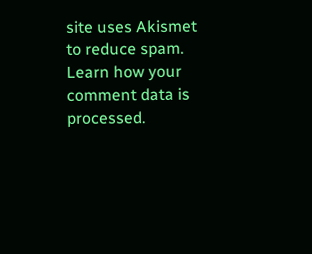site uses Akismet to reduce spam. Learn how your comment data is processed.